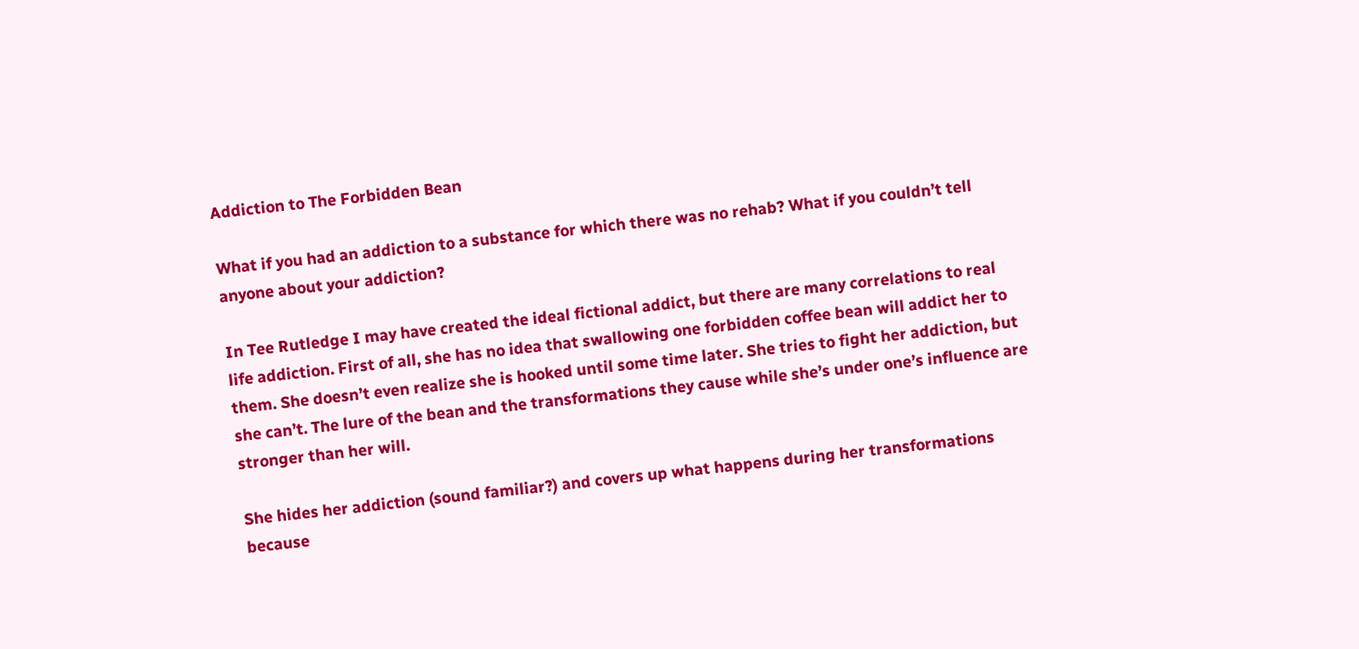Addiction to The Forbidden Bean

What if you had an addiction to a substance for which there was no rehab? What if you couldn’t tell anyone about your addiction?

In Tee Rutledge I may have created the ideal fictional addict, but there are many correlations to real life addiction. First of all, she has no idea that swallowing one forbidden coffee bean will addict her to them. She doesn’t even realize she is hooked until some time later. She tries to fight her addiction, but she can’t. The lure of the bean and the transformations they cause while she’s under one’s influence are stronger than her will.

She hides her addiction (sound familiar?) and covers up what happens during her transformations because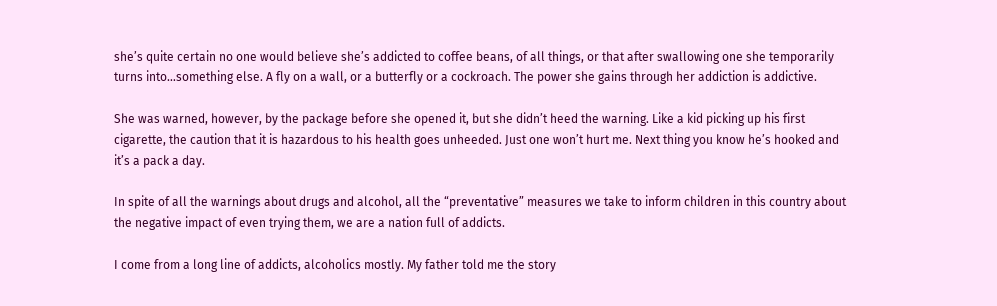she’s quite certain no one would believe she’s addicted to coffee beans, of all things, or that after swallowing one she temporarily turns into…something else. A fly on a wall, or a butterfly or a cockroach. The power she gains through her addiction is addictive.

She was warned, however, by the package before she opened it, but she didn’t heed the warning. Like a kid picking up his first cigarette, the caution that it is hazardous to his health goes unheeded. Just one won’t hurt me. Next thing you know he’s hooked and it’s a pack a day.

In spite of all the warnings about drugs and alcohol, all the “preventative” measures we take to inform children in this country about the negative impact of even trying them, we are a nation full of addicts.

I come from a long line of addicts, alcoholics mostly. My father told me the story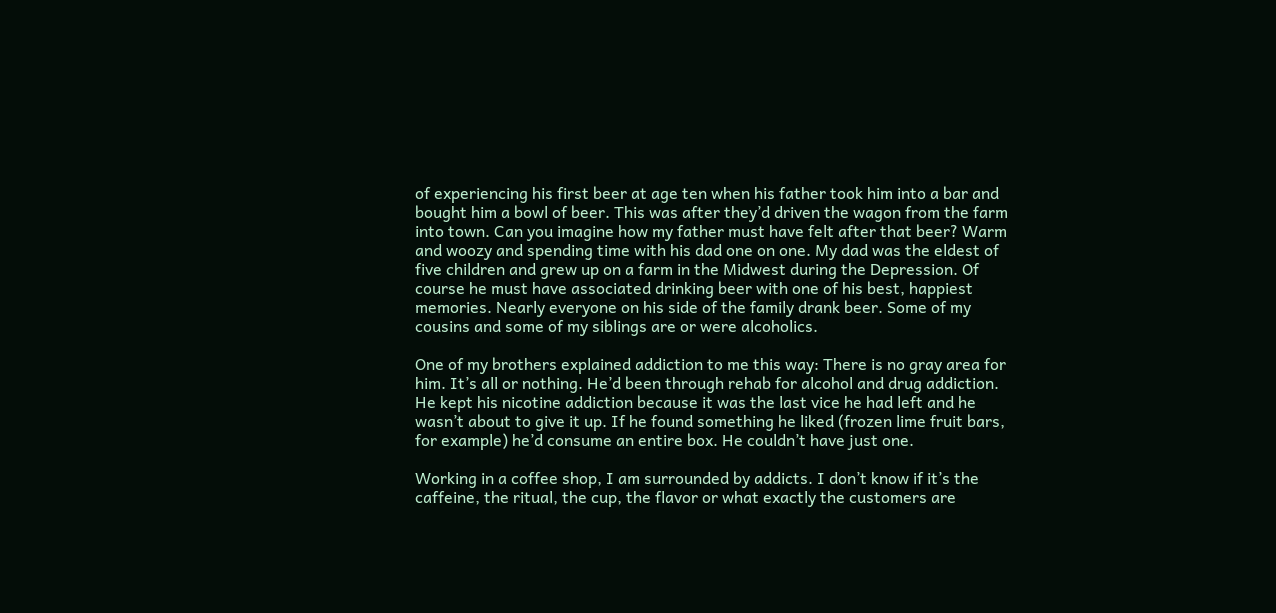of experiencing his first beer at age ten when his father took him into a bar and bought him a bowl of beer. This was after they’d driven the wagon from the farm into town. Can you imagine how my father must have felt after that beer? Warm and woozy and spending time with his dad one on one. My dad was the eldest of five children and grew up on a farm in the Midwest during the Depression. Of course he must have associated drinking beer with one of his best, happiest memories. Nearly everyone on his side of the family drank beer. Some of my cousins and some of my siblings are or were alcoholics.

One of my brothers explained addiction to me this way: There is no gray area for him. It’s all or nothing. He’d been through rehab for alcohol and drug addiction. He kept his nicotine addiction because it was the last vice he had left and he wasn’t about to give it up. If he found something he liked (frozen lime fruit bars, for example) he’d consume an entire box. He couldn’t have just one.

Working in a coffee shop, I am surrounded by addicts. I don’t know if it’s the caffeine, the ritual, the cup, the flavor or what exactly the customers are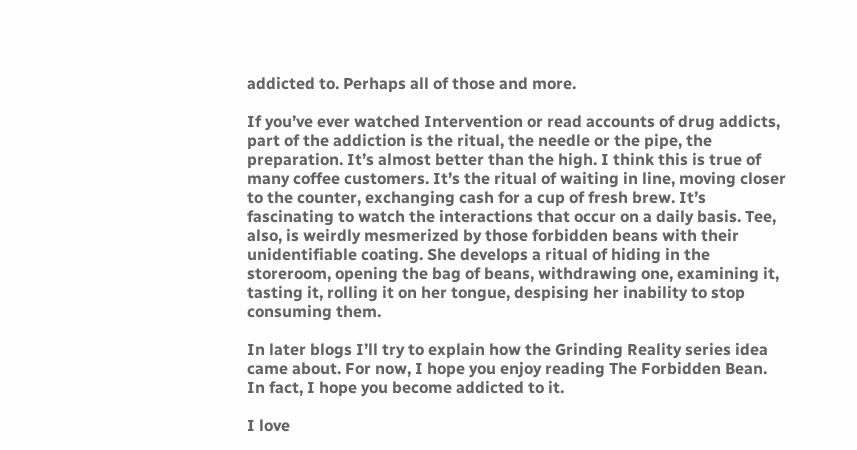addicted to. Perhaps all of those and more.

If you’ve ever watched Intervention or read accounts of drug addicts, part of the addiction is the ritual, the needle or the pipe, the preparation. It’s almost better than the high. I think this is true of many coffee customers. It’s the ritual of waiting in line, moving closer to the counter, exchanging cash for a cup of fresh brew. It’s fascinating to watch the interactions that occur on a daily basis. Tee, also, is weirdly mesmerized by those forbidden beans with their unidentifiable coating. She develops a ritual of hiding in the storeroom, opening the bag of beans, withdrawing one, examining it, tasting it, rolling it on her tongue, despising her inability to stop consuming them.

In later blogs I’ll try to explain how the Grinding Reality series idea came about. For now, I hope you enjoy reading The Forbidden Bean. In fact, I hope you become addicted to it.

I love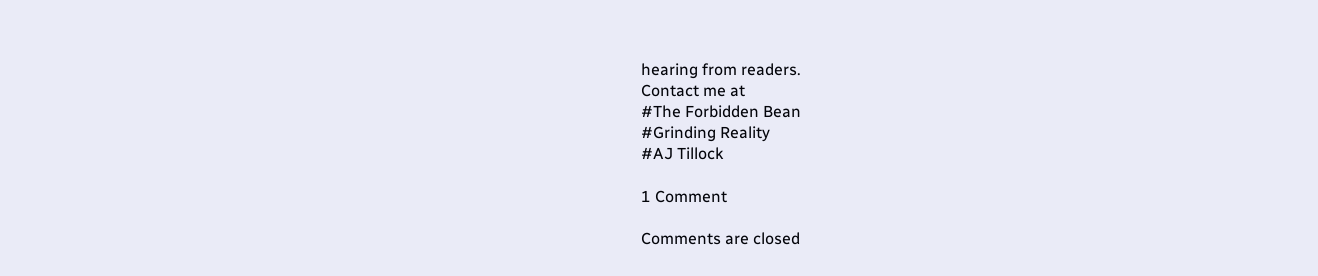hearing from readers.
Contact me at
#The Forbidden Bean
#Grinding Reality
#AJ Tillock

1 Comment

Comments are closed